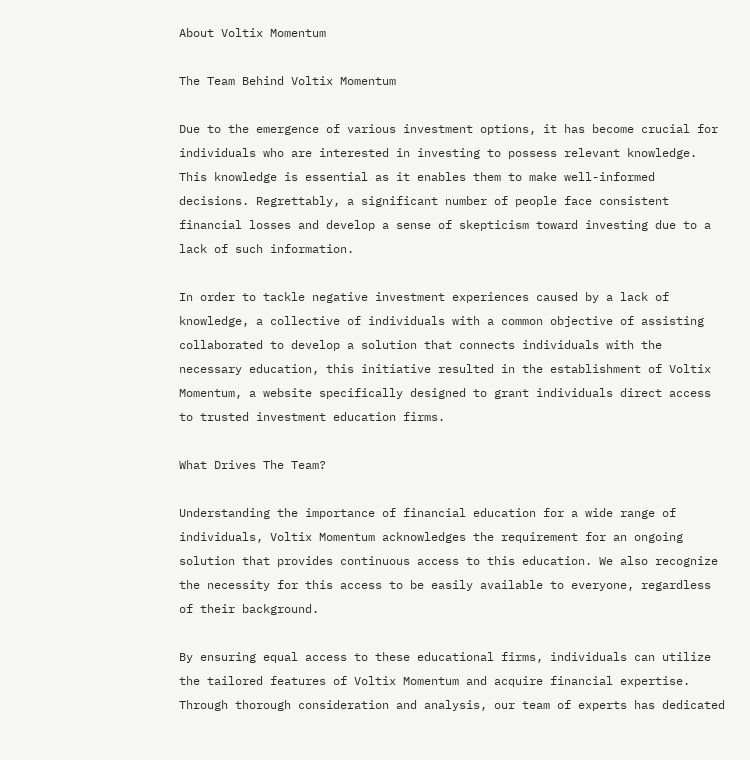About Voltix Momentum

The Team Behind Voltix Momentum

Due to the emergence of various investment options, it has become crucial for individuals who are interested in investing to possess relevant knowledge. This knowledge is essential as it enables them to make well-informed decisions. Regrettably, a significant number of people face consistent financial losses and develop a sense of skepticism toward investing due to a lack of such information.

In order to tackle negative investment experiences caused by a lack of knowledge, a collective of individuals with a common objective of assisting collaborated to develop a solution that connects individuals with the necessary education, this initiative resulted in the establishment of Voltix Momentum, a website specifically designed to grant individuals direct access to trusted investment education firms.

What Drives The Team?

Understanding the importance of financial education for a wide range of individuals, Voltix Momentum acknowledges the requirement for an ongoing solution that provides continuous access to this education. We also recognize the necessity for this access to be easily available to everyone, regardless of their background.

By ensuring equal access to these educational firms, individuals can utilize the tailored features of Voltix Momentum and acquire financial expertise. Through thorough consideration and analysis, our team of experts has dedicated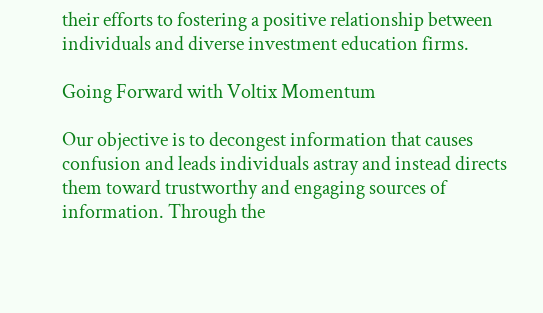their efforts to fostering a positive relationship between individuals and diverse investment education firms.

Going Forward with Voltix Momentum

Our objective is to decongest information that causes confusion and leads individuals astray and instead directs them toward trustworthy and engaging sources of information. Through the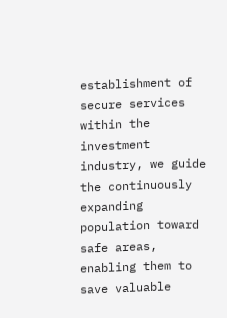establishment of secure services within the investment industry, we guide the continuously expanding population toward safe areas, enabling them to save valuable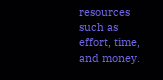resources such as effort, time, and money.